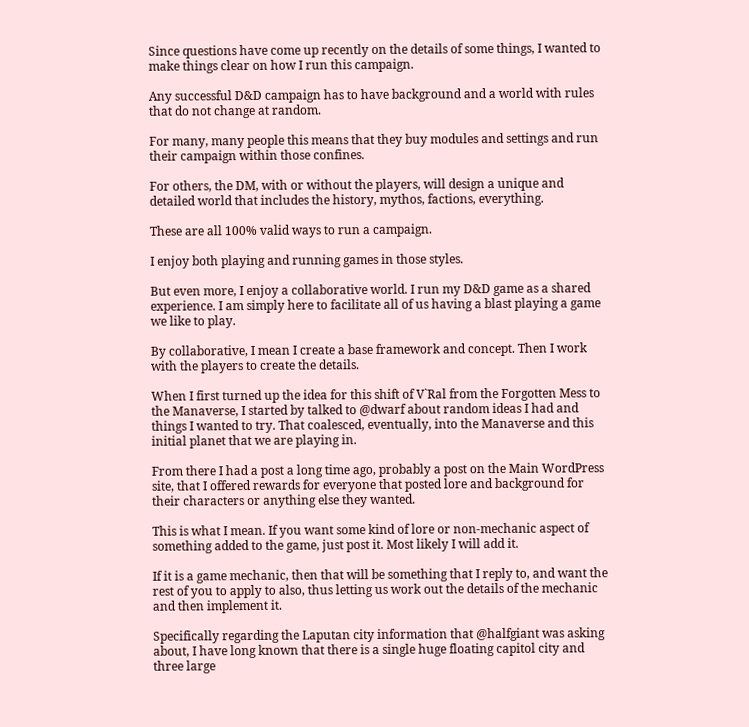Since questions have come up recently on the details of some things, I wanted to make things clear on how I run this campaign.

Any successful D&D campaign has to have background and a world with rules that do not change at random.

For many, many people this means that they buy modules and settings and run their campaign within those confines.

For others, the DM, with or without the players, will design a unique and detailed world that includes the history, mythos, factions, everything.

These are all 100% valid ways to run a campaign.

I enjoy both playing and running games in those styles.

But even more, I enjoy a collaborative world. I run my D&D game as a shared experience. I am simply here to facilitate all of us having a blast playing a game we like to play.

By collaborative, I mean I create a base framework and concept. Then I work with the players to create the details.

When I first turned up the idea for this shift of V`Ral from the Forgotten Mess to the Manaverse, I started by talked to @dwarf about random ideas I had and things I wanted to try. That coalesced, eventually, into the Manaverse and this initial planet that we are playing in.

From there I had a post a long time ago, probably a post on the Main WordPress site, that I offered rewards for everyone that posted lore and background for their characters or anything else they wanted.

This is what I mean. If you want some kind of lore or non-mechanic aspect of something added to the game, just post it. Most likely I will add it.

If it is a game mechanic, then that will be something that I reply to, and want the rest of you to apply to also, thus letting us work out the details of the mechanic and then implement it.

Specifically regarding the Laputan city information that @halfgiant was asking about, I have long known that there is a single huge floating capitol city and three large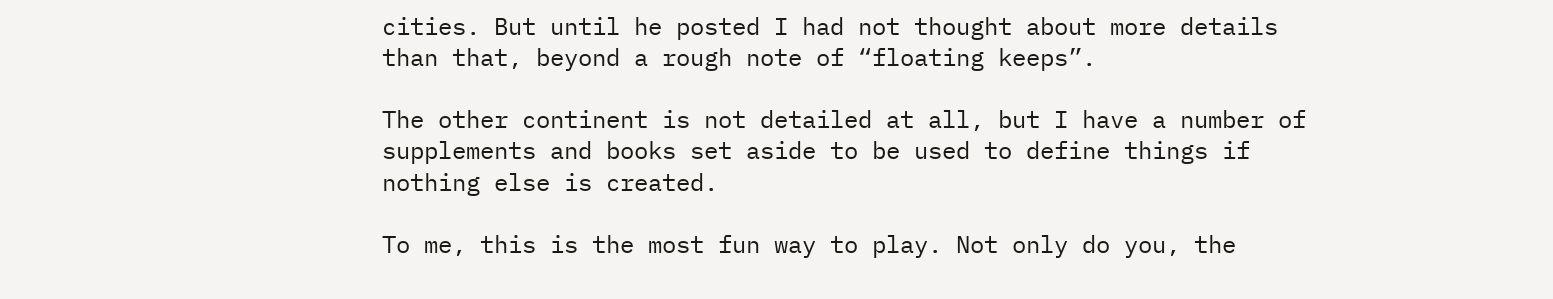cities. But until he posted I had not thought about more details than that, beyond a rough note of “floating keeps”.

The other continent is not detailed at all, but I have a number of supplements and books set aside to be used to define things if nothing else is created.

To me, this is the most fun way to play. Not only do you, the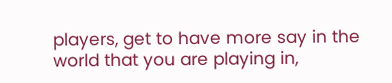players, get to have more say in the world that you are playing in,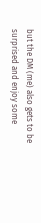but the DM (me) also gets to be surprised and enjoy some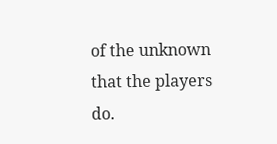of the unknown that the players do.